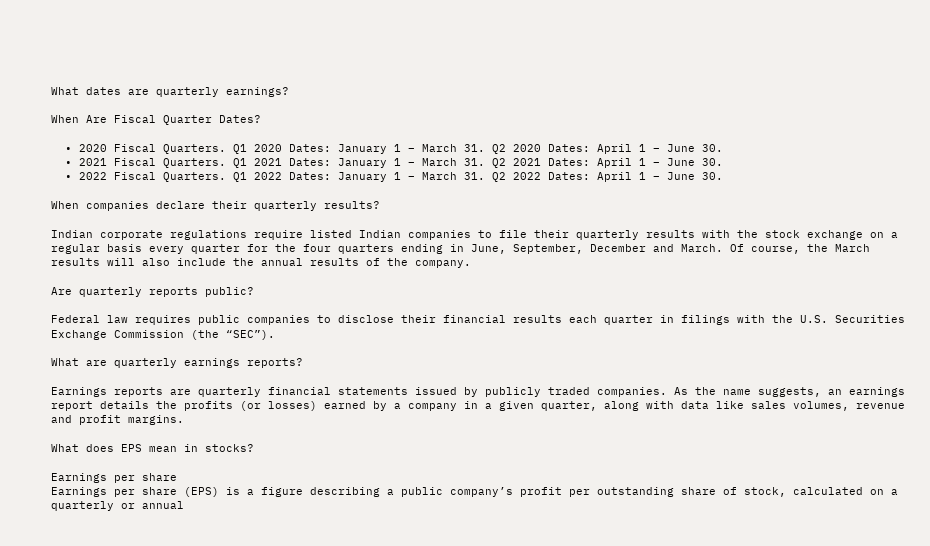What dates are quarterly earnings?

When Are Fiscal Quarter Dates?

  • 2020 Fiscal Quarters. Q1 2020 Dates: January 1 – March 31. Q2 2020 Dates: April 1 – June 30.
  • 2021 Fiscal Quarters. Q1 2021 Dates: January 1 – March 31. Q2 2021 Dates: April 1 – June 30.
  • 2022 Fiscal Quarters. Q1 2022 Dates: January 1 – March 31. Q2 2022 Dates: April 1 – June 30.

When companies declare their quarterly results?

Indian corporate regulations require listed Indian companies to file their quarterly results with the stock exchange on a regular basis every quarter for the four quarters ending in June, September, December and March. Of course, the March results will also include the annual results of the company.

Are quarterly reports public?

Federal law requires public companies to disclose their financial results each quarter in filings with the U.S. Securities Exchange Commission (the “SEC”).

What are quarterly earnings reports?

Earnings reports are quarterly financial statements issued by publicly traded companies. As the name suggests, an earnings report details the profits (or losses) earned by a company in a given quarter, along with data like sales volumes, revenue and profit margins.

What does EPS mean in stocks?

Earnings per share
Earnings per share (EPS) is a figure describing a public company’s profit per outstanding share of stock, calculated on a quarterly or annual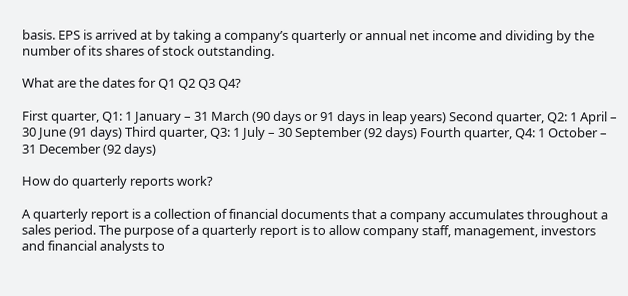basis. EPS is arrived at by taking a company’s quarterly or annual net income and dividing by the number of its shares of stock outstanding.

What are the dates for Q1 Q2 Q3 Q4?

First quarter, Q1: 1 January – 31 March (90 days or 91 days in leap years) Second quarter, Q2: 1 April – 30 June (91 days) Third quarter, Q3: 1 July – 30 September (92 days) Fourth quarter, Q4: 1 October – 31 December (92 days)

How do quarterly reports work?

A quarterly report is a collection of financial documents that a company accumulates throughout a sales period. The purpose of a quarterly report is to allow company staff, management, investors and financial analysts to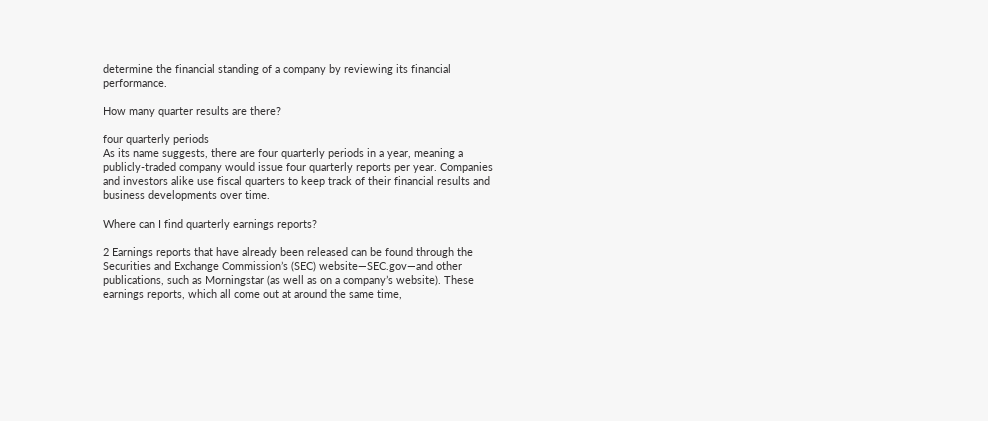determine the financial standing of a company by reviewing its financial performance.

How many quarter results are there?

four quarterly periods
As its name suggests, there are four quarterly periods in a year, meaning a publicly-traded company would issue four quarterly reports per year. Companies and investors alike use fiscal quarters to keep track of their financial results and business developments over time.

Where can I find quarterly earnings reports?

2 Earnings reports that have already been released can be found through the Securities and Exchange Commission’s (SEC) website—SEC.gov—and other publications, such as Morningstar (as well as on a company’s website). These earnings reports, which all come out at around the same time,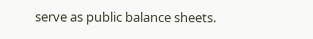serve as public balance sheets.